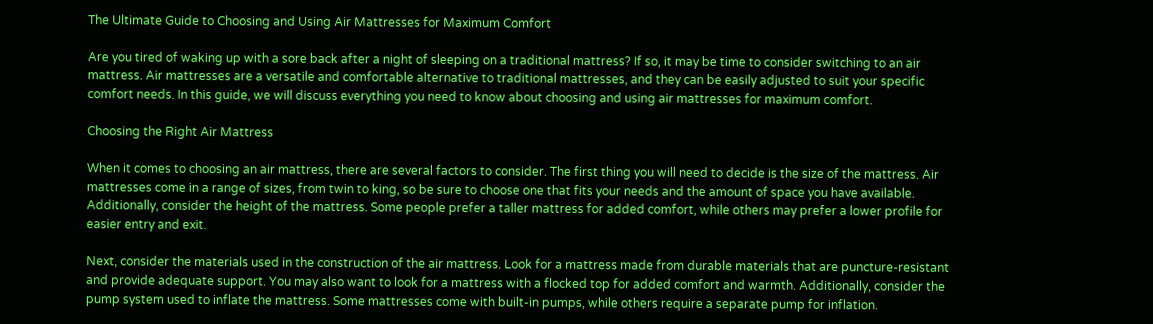The Ultimate Guide to Choosing and Using Air Mattresses for Maximum Comfort

Are you tired of waking up with a sore back after a night of sleeping on a traditional mattress? If so, it may be time to consider switching to an air mattress. Air mattresses are a versatile and comfortable alternative to traditional mattresses, and they can be easily adjusted to suit your specific comfort needs. In this guide, we will discuss everything you need to know about choosing and using air mattresses for maximum comfort.

Choosing the Right Air Mattress

When it comes to choosing an air mattress, there are several factors to consider. The first thing you will need to decide is the size of the mattress. Air mattresses come in a range of sizes, from twin to king, so be sure to choose one that fits your needs and the amount of space you have available. Additionally, consider the height of the mattress. Some people prefer a taller mattress for added comfort, while others may prefer a lower profile for easier entry and exit.

Next, consider the materials used in the construction of the air mattress. Look for a mattress made from durable materials that are puncture-resistant and provide adequate support. You may also want to look for a mattress with a flocked top for added comfort and warmth. Additionally, consider the pump system used to inflate the mattress. Some mattresses come with built-in pumps, while others require a separate pump for inflation.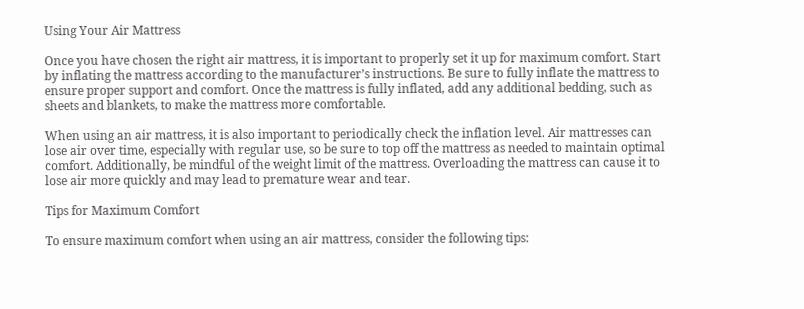Using Your Air Mattress

Once you have chosen the right air mattress, it is important to properly set it up for maximum comfort. Start by inflating the mattress according to the manufacturer’s instructions. Be sure to fully inflate the mattress to ensure proper support and comfort. Once the mattress is fully inflated, add any additional bedding, such as sheets and blankets, to make the mattress more comfortable.

When using an air mattress, it is also important to periodically check the inflation level. Air mattresses can lose air over time, especially with regular use, so be sure to top off the mattress as needed to maintain optimal comfort. Additionally, be mindful of the weight limit of the mattress. Overloading the mattress can cause it to lose air more quickly and may lead to premature wear and tear.

Tips for Maximum Comfort

To ensure maximum comfort when using an air mattress, consider the following tips: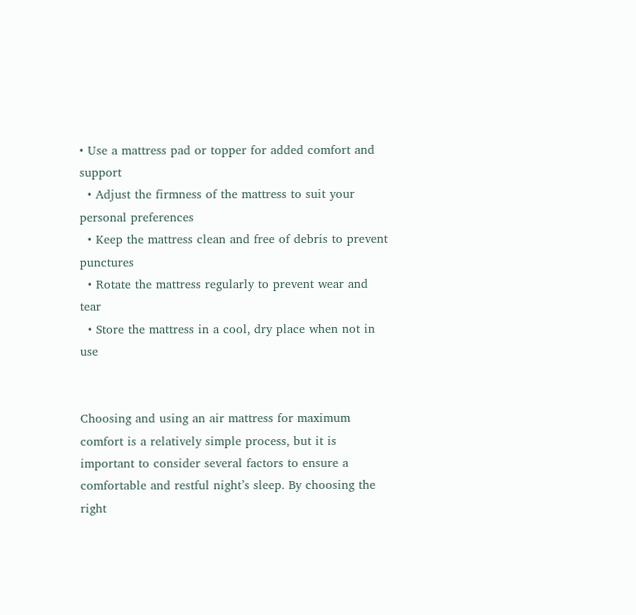• Use a mattress pad or topper for added comfort and support
  • Adjust the firmness of the mattress to suit your personal preferences
  • Keep the mattress clean and free of debris to prevent punctures
  • Rotate the mattress regularly to prevent wear and tear
  • Store the mattress in a cool, dry place when not in use


Choosing and using an air mattress for maximum comfort is a relatively simple process, but it is important to consider several factors to ensure a comfortable and restful night’s sleep. By choosing the right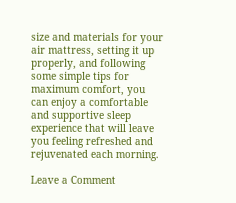size and materials for your air mattress, setting it up properly, and following some simple tips for maximum comfort, you can enjoy a comfortable and supportive sleep experience that will leave you feeling refreshed and rejuvenated each morning.

Leave a Comment